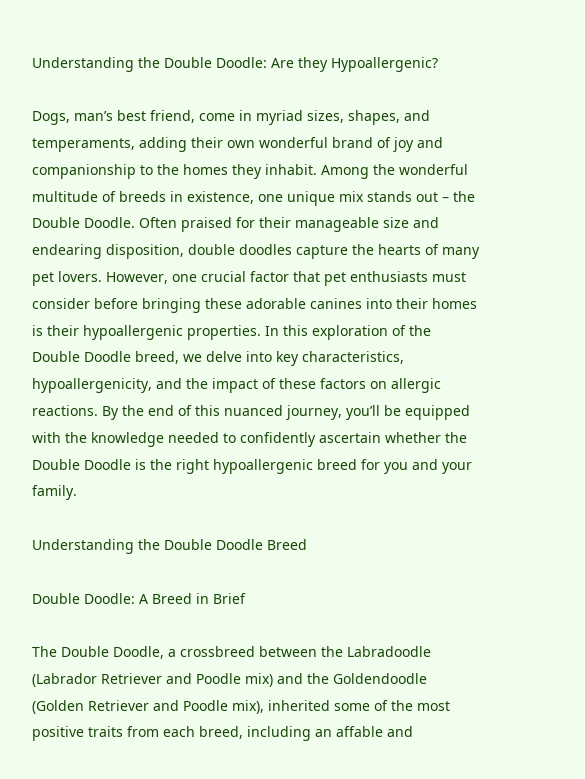Understanding the Double Doodle: Are they Hypoallergenic?

Dogs, man’s best friend, come in myriad sizes, shapes, and temperaments, adding their own wonderful brand of joy and companionship to the homes they inhabit. Among the wonderful multitude of breeds in existence, one unique mix stands out – the Double Doodle. Often praised for their manageable size and endearing disposition, double doodles capture the hearts of many pet lovers. However, one crucial factor that pet enthusiasts must consider before bringing these adorable canines into their homes is their hypoallergenic properties. In this exploration of the Double Doodle breed, we delve into key characteristics, hypoallergenicity, and the impact of these factors on allergic reactions. By the end of this nuanced journey, you’ll be equipped with the knowledge needed to confidently ascertain whether the Double Doodle is the right hypoallergenic breed for you and your family.

Understanding the Double Doodle Breed

Double Doodle: A Breed in Brief

The Double Doodle, a crossbreed between the Labradoodle (Labrador Retriever and Poodle mix) and the Goldendoodle (Golden Retriever and Poodle mix), inherited some of the most positive traits from each breed, including an affable and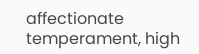affectionate temperament, high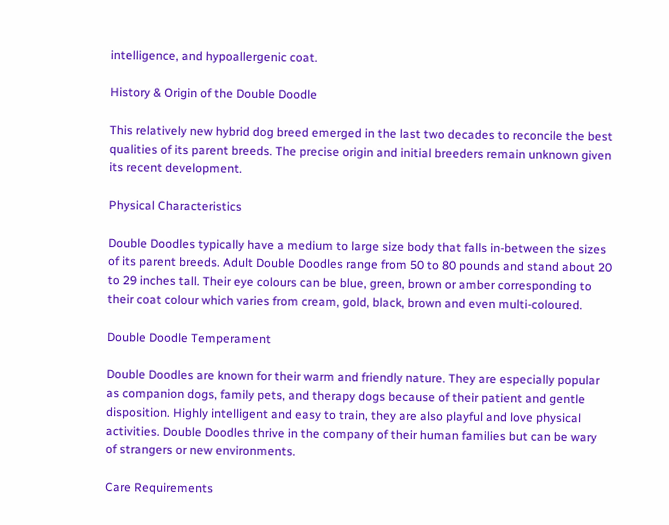intelligence, and hypoallergenic coat.

History & Origin of the Double Doodle

This relatively new hybrid dog breed emerged in the last two decades to reconcile the best qualities of its parent breeds. The precise origin and initial breeders remain unknown given its recent development.

Physical Characteristics

Double Doodles typically have a medium to large size body that falls in-between the sizes of its parent breeds. Adult Double Doodles range from 50 to 80 pounds and stand about 20 to 29 inches tall. Their eye colours can be blue, green, brown or amber corresponding to their coat colour which varies from cream, gold, black, brown and even multi-coloured.

Double Doodle Temperament

Double Doodles are known for their warm and friendly nature. They are especially popular as companion dogs, family pets, and therapy dogs because of their patient and gentle disposition. Highly intelligent and easy to train, they are also playful and love physical activities. Double Doodles thrive in the company of their human families but can be wary of strangers or new environments.

Care Requirements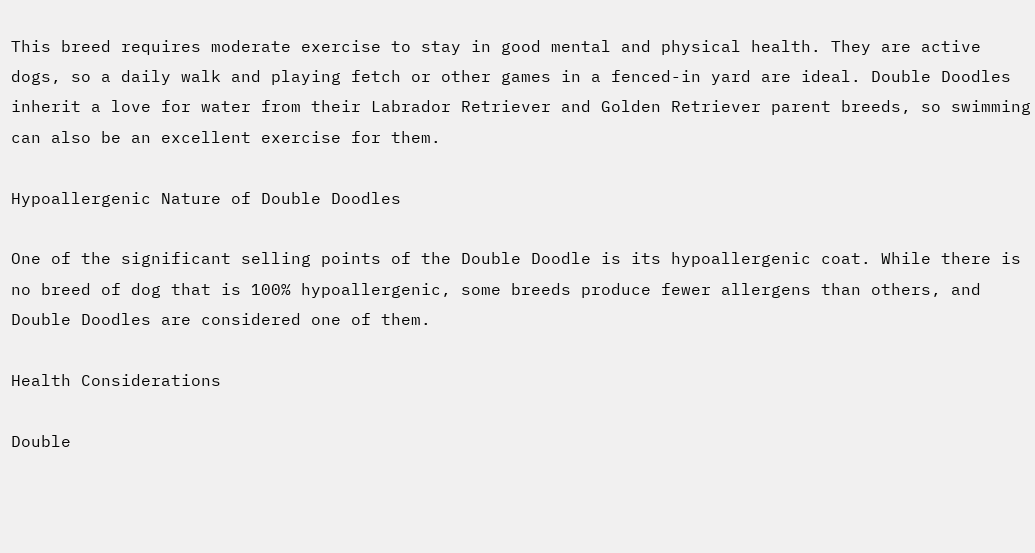This breed requires moderate exercise to stay in good mental and physical health. They are active dogs, so a daily walk and playing fetch or other games in a fenced-in yard are ideal. Double Doodles inherit a love for water from their Labrador Retriever and Golden Retriever parent breeds, so swimming can also be an excellent exercise for them.

Hypoallergenic Nature of Double Doodles

One of the significant selling points of the Double Doodle is its hypoallergenic coat. While there is no breed of dog that is 100% hypoallergenic, some breeds produce fewer allergens than others, and Double Doodles are considered one of them.

Health Considerations

Double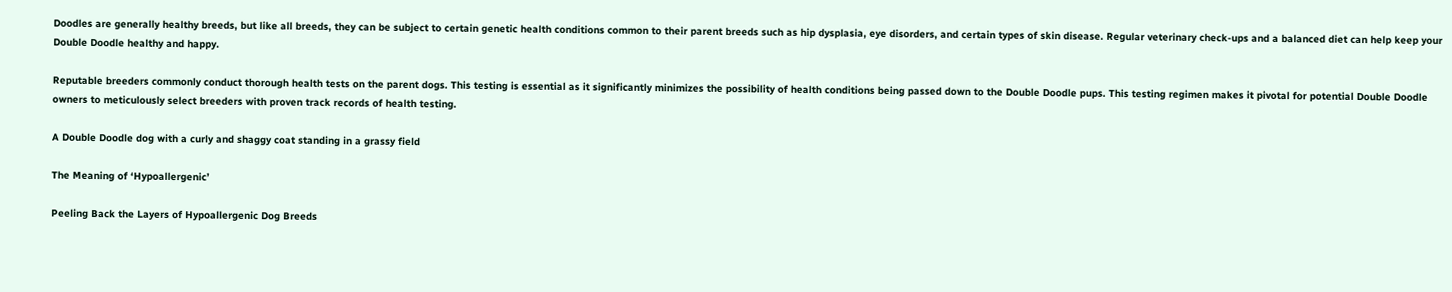Doodles are generally healthy breeds, but like all breeds, they can be subject to certain genetic health conditions common to their parent breeds such as hip dysplasia, eye disorders, and certain types of skin disease. Regular veterinary check-ups and a balanced diet can help keep your Double Doodle healthy and happy.

Reputable breeders commonly conduct thorough health tests on the parent dogs. This testing is essential as it significantly minimizes the possibility of health conditions being passed down to the Double Doodle pups. This testing regimen makes it pivotal for potential Double Doodle owners to meticulously select breeders with proven track records of health testing.

A Double Doodle dog with a curly and shaggy coat standing in a grassy field

The Meaning of ‘Hypoallergenic’

Peeling Back the Layers of Hypoallergenic Dog Breeds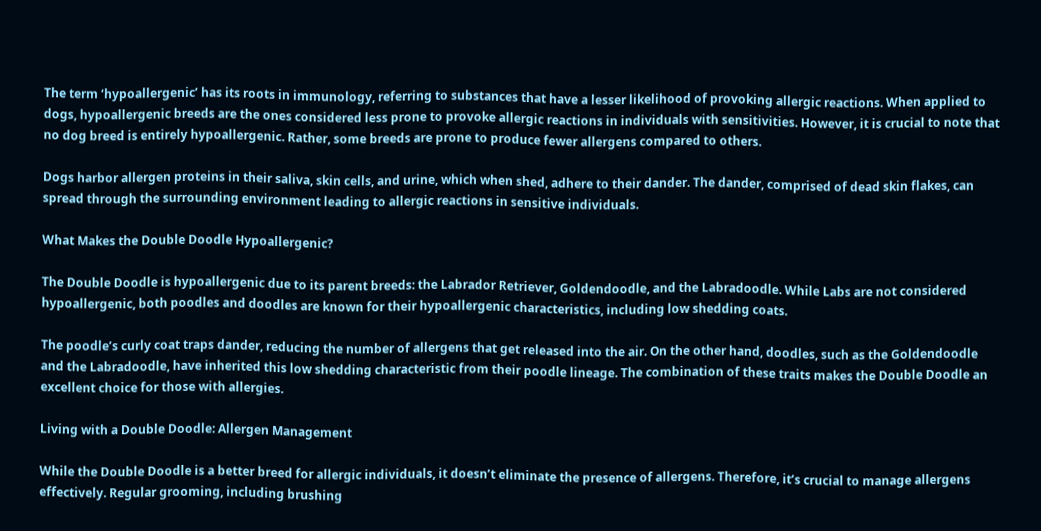The term ‘hypoallergenic’ has its roots in immunology, referring to substances that have a lesser likelihood of provoking allergic reactions. When applied to dogs, hypoallergenic breeds are the ones considered less prone to provoke allergic reactions in individuals with sensitivities. However, it is crucial to note that no dog breed is entirely hypoallergenic. Rather, some breeds are prone to produce fewer allergens compared to others.

Dogs harbor allergen proteins in their saliva, skin cells, and urine, which when shed, adhere to their dander. The dander, comprised of dead skin flakes, can spread through the surrounding environment leading to allergic reactions in sensitive individuals.

What Makes the Double Doodle Hypoallergenic?

The Double Doodle is hypoallergenic due to its parent breeds: the Labrador Retriever, Goldendoodle, and the Labradoodle. While Labs are not considered hypoallergenic, both poodles and doodles are known for their hypoallergenic characteristics, including low shedding coats.

The poodle’s curly coat traps dander, reducing the number of allergens that get released into the air. On the other hand, doodles, such as the Goldendoodle and the Labradoodle, have inherited this low shedding characteristic from their poodle lineage. The combination of these traits makes the Double Doodle an excellent choice for those with allergies.

Living with a Double Doodle: Allergen Management

While the Double Doodle is a better breed for allergic individuals, it doesn’t eliminate the presence of allergens. Therefore, it’s crucial to manage allergens effectively. Regular grooming, including brushing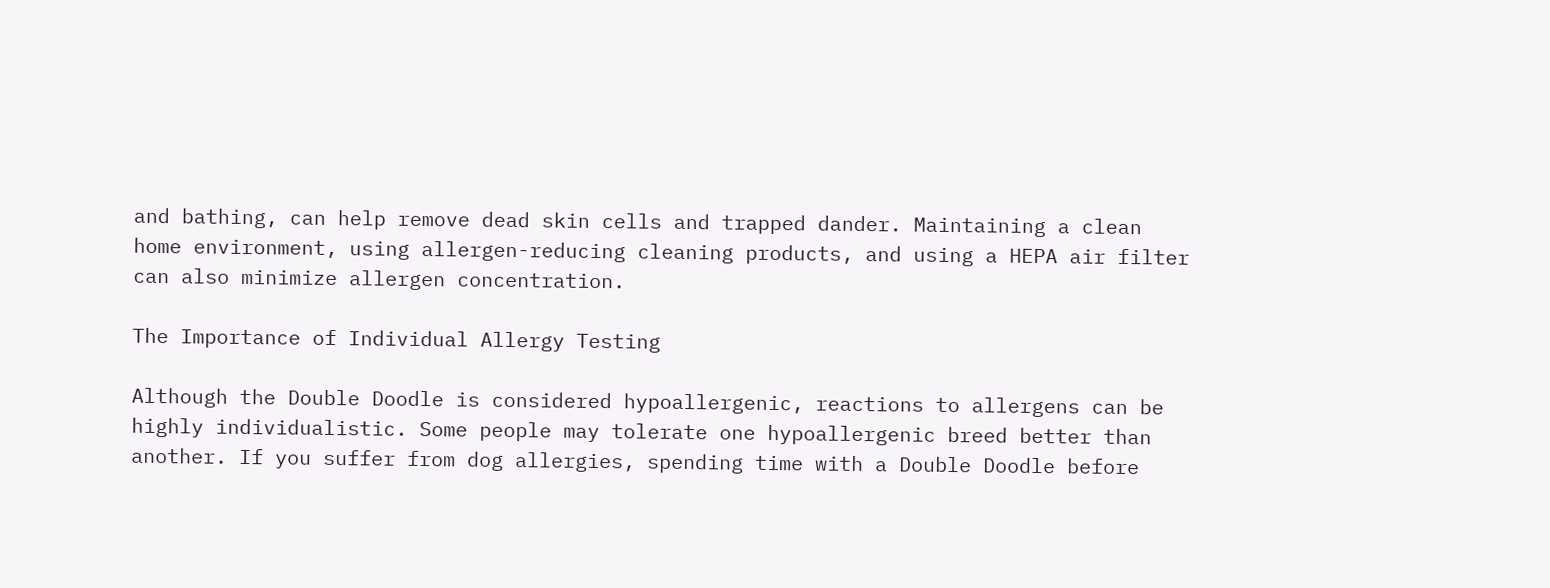and bathing, can help remove dead skin cells and trapped dander. Maintaining a clean home environment, using allergen-reducing cleaning products, and using a HEPA air filter can also minimize allergen concentration.

The Importance of Individual Allergy Testing

Although the Double Doodle is considered hypoallergenic, reactions to allergens can be highly individualistic. Some people may tolerate one hypoallergenic breed better than another. If you suffer from dog allergies, spending time with a Double Doodle before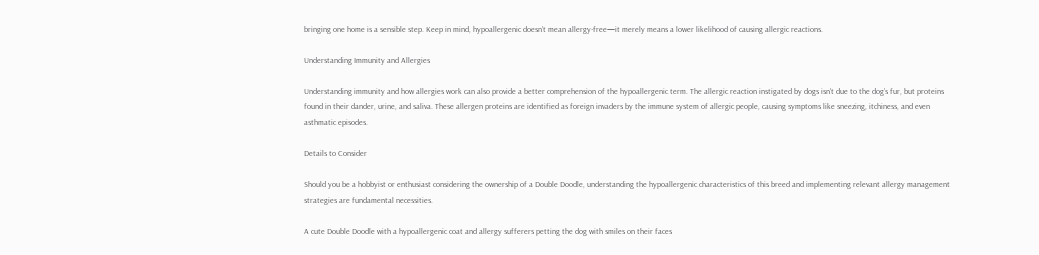bringing one home is a sensible step. Keep in mind, hypoallergenic doesn’t mean allergy-free—it merely means a lower likelihood of causing allergic reactions.

Understanding Immunity and Allergies

Understanding immunity and how allergies work can also provide a better comprehension of the hypoallergenic term. The allergic reaction instigated by dogs isn’t due to the dog’s fur, but proteins found in their dander, urine, and saliva. These allergen proteins are identified as foreign invaders by the immune system of allergic people, causing symptoms like sneezing, itchiness, and even asthmatic episodes.

Details to Consider

Should you be a hobbyist or enthusiast considering the ownership of a Double Doodle, understanding the hypoallergenic characteristics of this breed and implementing relevant allergy management strategies are fundamental necessities.

A cute Double Doodle with a hypoallergenic coat and allergy sufferers petting the dog with smiles on their faces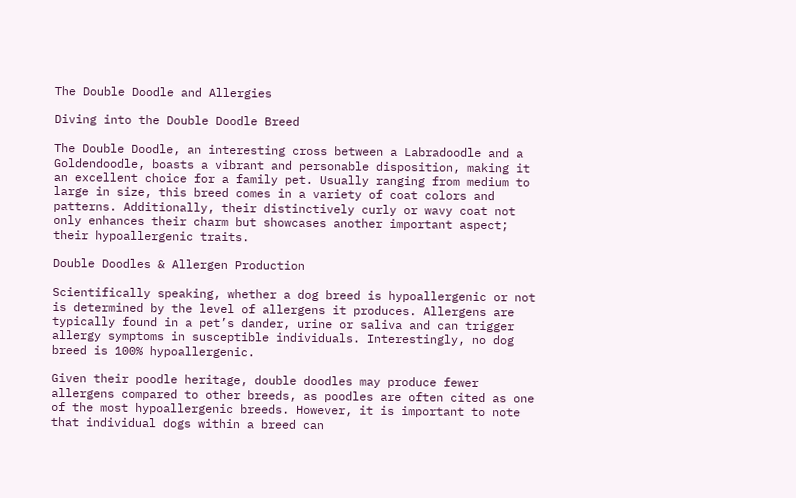The Double Doodle and Allergies

Diving into the Double Doodle Breed

The Double Doodle, an interesting cross between a Labradoodle and a Goldendoodle, boasts a vibrant and personable disposition, making it an excellent choice for a family pet. Usually ranging from medium to large in size, this breed comes in a variety of coat colors and patterns. Additionally, their distinctively curly or wavy coat not only enhances their charm but showcases another important aspect; their hypoallergenic traits.

Double Doodles & Allergen Production

Scientifically speaking, whether a dog breed is hypoallergenic or not is determined by the level of allergens it produces. Allergens are typically found in a pet’s dander, urine or saliva and can trigger allergy symptoms in susceptible individuals. Interestingly, no dog breed is 100% hypoallergenic.

Given their poodle heritage, double doodles may produce fewer allergens compared to other breeds, as poodles are often cited as one of the most hypoallergenic breeds. However, it is important to note that individual dogs within a breed can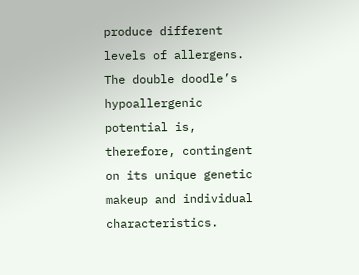produce different levels of allergens. The double doodle’s hypoallergenic potential is, therefore, contingent on its unique genetic makeup and individual characteristics.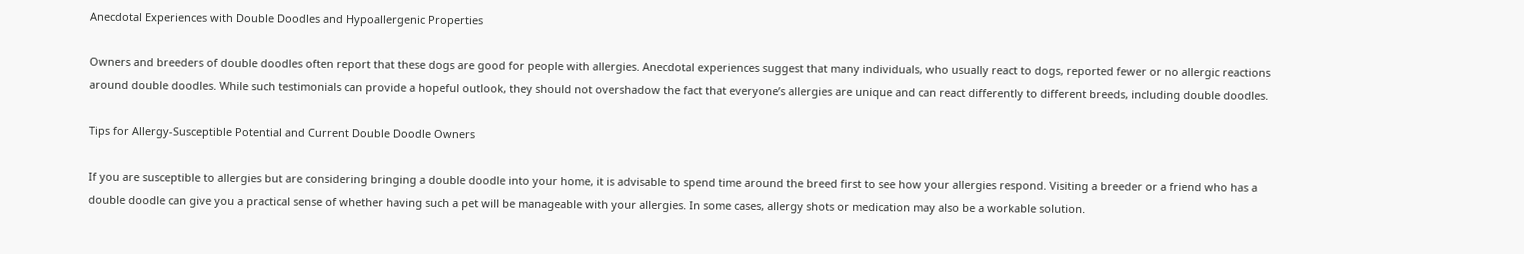Anecdotal Experiences with Double Doodles and Hypoallergenic Properties

Owners and breeders of double doodles often report that these dogs are good for people with allergies. Anecdotal experiences suggest that many individuals, who usually react to dogs, reported fewer or no allergic reactions around double doodles. While such testimonials can provide a hopeful outlook, they should not overshadow the fact that everyone’s allergies are unique and can react differently to different breeds, including double doodles.

Tips for Allergy-Susceptible Potential and Current Double Doodle Owners

If you are susceptible to allergies but are considering bringing a double doodle into your home, it is advisable to spend time around the breed first to see how your allergies respond. Visiting a breeder or a friend who has a double doodle can give you a practical sense of whether having such a pet will be manageable with your allergies. In some cases, allergy shots or medication may also be a workable solution.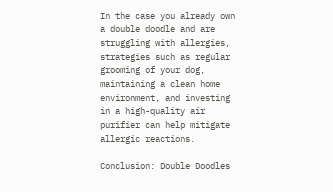In the case you already own a double doodle and are struggling with allergies, strategies such as regular grooming of your dog, maintaining a clean home environment, and investing in a high-quality air purifier can help mitigate allergic reactions.

Conclusion: Double Doodles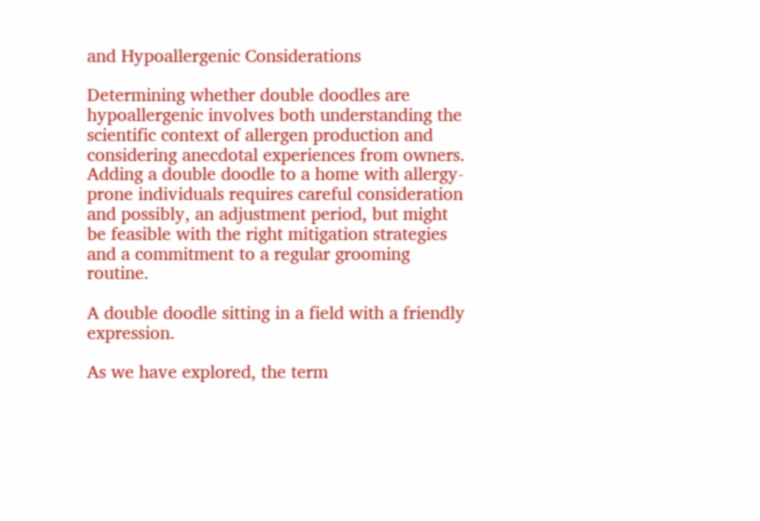and Hypoallergenic Considerations

Determining whether double doodles are hypoallergenic involves both understanding the scientific context of allergen production and considering anecdotal experiences from owners. Adding a double doodle to a home with allergy-prone individuals requires careful consideration and possibly, an adjustment period, but might be feasible with the right mitigation strategies and a commitment to a regular grooming routine.

A double doodle sitting in a field with a friendly expression.

As we have explored, the term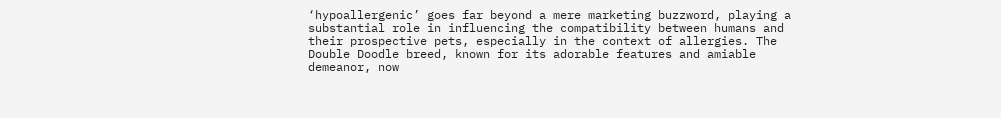‘hypoallergenic’ goes far beyond a mere marketing buzzword, playing a substantial role in influencing the compatibility between humans and their prospective pets, especially in the context of allergies. The Double Doodle breed, known for its adorable features and amiable demeanor, now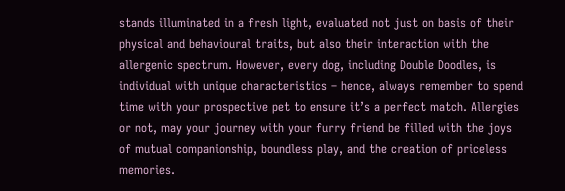stands illuminated in a fresh light, evaluated not just on basis of their physical and behavioural traits, but also their interaction with the allergenic spectrum. However, every dog, including Double Doodles, is individual with unique characteristics – hence, always remember to spend time with your prospective pet to ensure it’s a perfect match. Allergies or not, may your journey with your furry friend be filled with the joys of mutual companionship, boundless play, and the creation of priceless memories.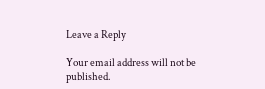Leave a Reply

Your email address will not be published.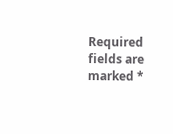Required fields are marked *